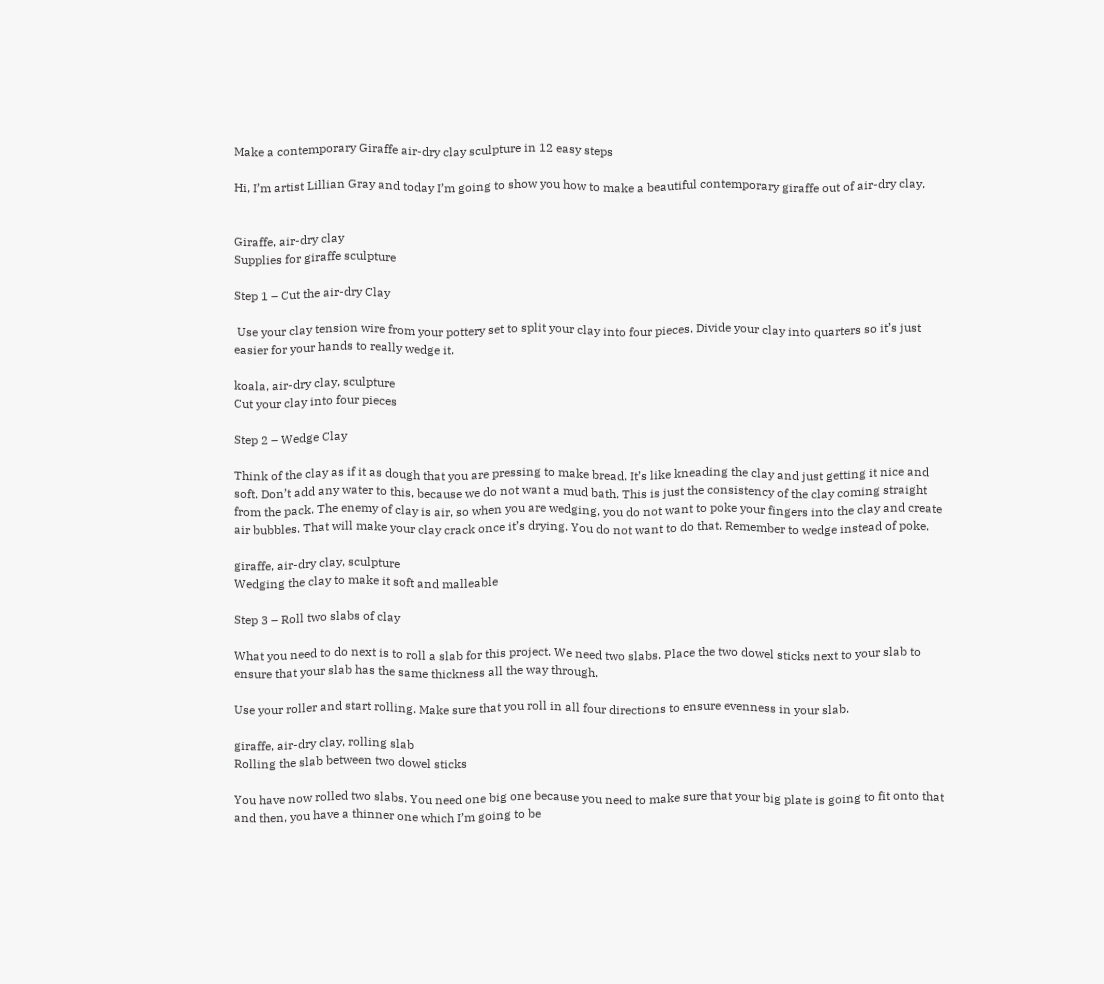Make a contemporary Giraffe air-dry clay sculpture in 12 easy steps

Hi, I’m artist Lillian Gray and today I’m going to show you how to make a beautiful contemporary giraffe out of air-dry clay.


Giraffe, air-dry clay
Supplies for giraffe sculpture

Step 1 – Cut the air-dry Clay

 Use your clay tension wire from your pottery set to split your clay into four pieces. Divide your clay into quarters so it’s just easier for your hands to really wedge it.

koala, air-dry clay, sculpture
Cut your clay into four pieces

Step 2 – Wedge Clay

Think of the clay as if it as dough that you are pressing to make bread. It’s like kneading the clay and just getting it nice and soft. Don’t add any water to this, because we do not want a mud bath. This is just the consistency of the clay coming straight from the pack. The enemy of clay is air, so when you are wedging, you do not want to poke your fingers into the clay and create air bubbles. That will make your clay crack once it’s drying. You do not want to do that. Remember to wedge instead of poke.

giraffe, air-dry clay, sculpture
Wedging the clay to make it soft and malleable

Step 3 – Roll two slabs of clay

What you need to do next is to roll a slab for this project. We need two slabs. Place the two dowel sticks next to your slab to ensure that your slab has the same thickness all the way through.

Use your roller and start rolling. Make sure that you roll in all four directions to ensure evenness in your slab.

giraffe, air-dry clay, rolling slab
Rolling the slab between two dowel sticks

You have now rolled two slabs. You need one big one because you need to make sure that your big plate is going to fit onto that and then, you have a thinner one which I’m going to be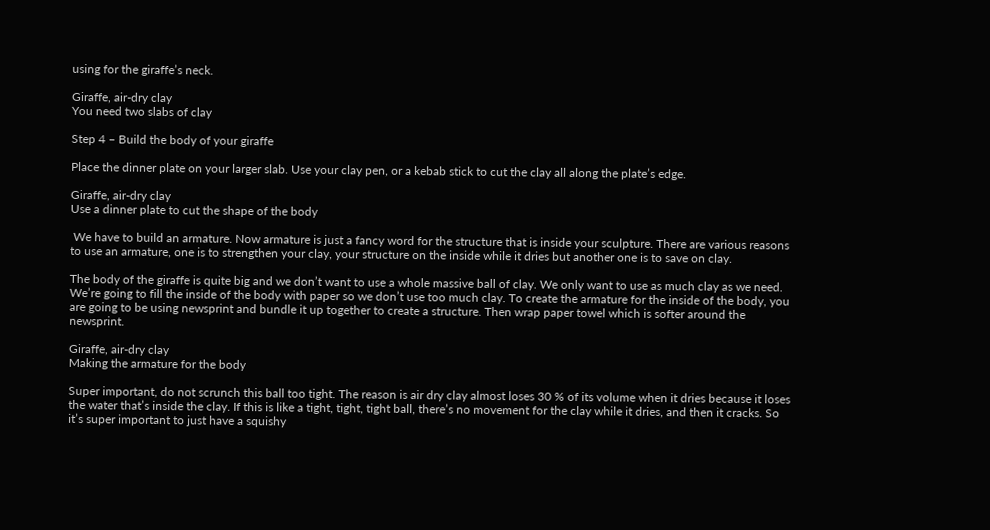using for the giraffe’s neck.

Giraffe, air-dry clay
You need two slabs of clay

Step 4 – Build the body of your giraffe

Place the dinner plate on your larger slab. Use your clay pen, or a kebab stick to cut the clay all along the plate’s edge.

Giraffe, air-dry clay
Use a dinner plate to cut the shape of the body

 We have to build an armature. Now armature is just a fancy word for the structure that is inside your sculpture. There are various reasons to use an armature, one is to strengthen your clay, your structure on the inside while it dries but another one is to save on clay.

The body of the giraffe is quite big and we don’t want to use a whole massive ball of clay. We only want to use as much clay as we need. We’re going to fill the inside of the body with paper so we don’t use too much clay. To create the armature for the inside of the body, you are going to be using newsprint and bundle it up together to create a structure. Then wrap paper towel which is softer around the newsprint.

Giraffe, air-dry clay
Making the armature for the body

Super important, do not scrunch this ball too tight. The reason is air dry clay almost loses 30 % of its volume when it dries because it loses the water that’s inside the clay. If this is like a tight, tight, tight ball, there’s no movement for the clay while it dries, and then it cracks. So it’s super important to just have a squishy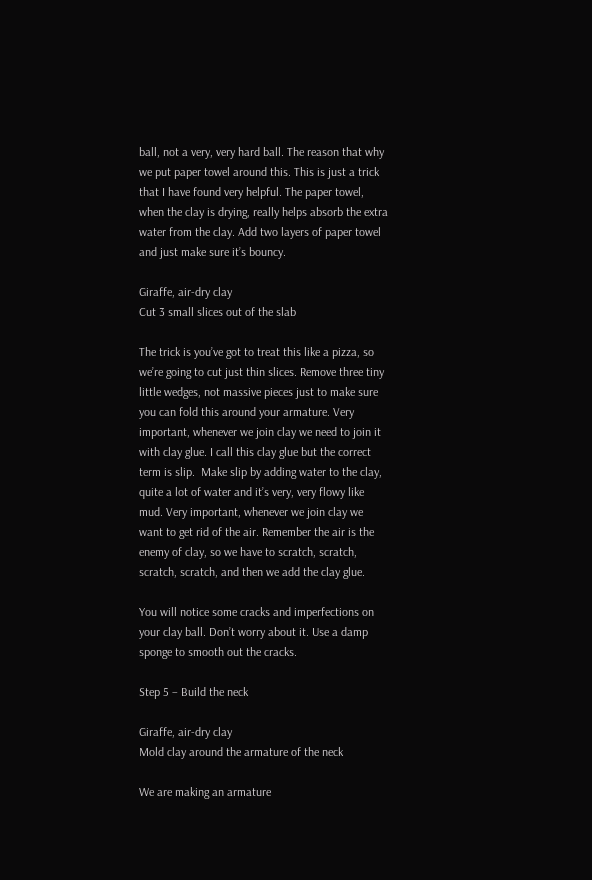ball, not a very, very hard ball. The reason that why we put paper towel around this. This is just a trick that I have found very helpful. The paper towel, when the clay is drying, really helps absorb the extra water from the clay. Add two layers of paper towel and just make sure it’s bouncy.

Giraffe, air-dry clay
Cut 3 small slices out of the slab

The trick is you’ve got to treat this like a pizza, so we’re going to cut just thin slices. Remove three tiny little wedges, not massive pieces just to make sure you can fold this around your armature. Very important, whenever we join clay we need to join it with clay glue. I call this clay glue but the correct term is slip.  Make slip by adding water to the clay, quite a lot of water and it’s very, very flowy like mud. Very important, whenever we join clay we want to get rid of the air. Remember the air is the enemy of clay, so we have to scratch, scratch, scratch, scratch, and then we add the clay glue.

You will notice some cracks and imperfections on your clay ball. Don’t worry about it. Use a damp sponge to smooth out the cracks.

Step 5 – Build the neck

Giraffe, air-dry clay
Mold clay around the armature of the neck

We are making an armature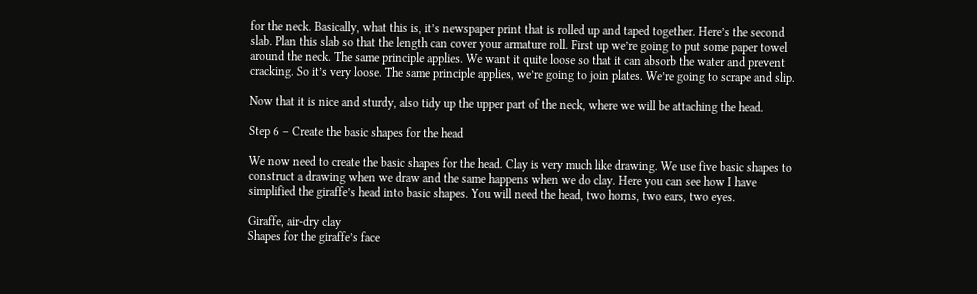for the neck. Basically, what this is, it’s newspaper print that is rolled up and taped together. Here’s the second slab. Plan this slab so that the length can cover your armature roll. First up we’re going to put some paper towel around the neck. The same principle applies. We want it quite loose so that it can absorb the water and prevent cracking. So it’s very loose. The same principle applies, we’re going to join plates. We’re going to scrape and slip.

Now that it is nice and sturdy, also tidy up the upper part of the neck, where we will be attaching the head.

Step 6 – Create the basic shapes for the head

We now need to create the basic shapes for the head. Clay is very much like drawing. We use five basic shapes to construct a drawing when we draw and the same happens when we do clay. Here you can see how I have simplified the giraffe’s head into basic shapes. You will need the head, two horns, two ears, two eyes.

Giraffe, air-dry clay
Shapes for the giraffe’s face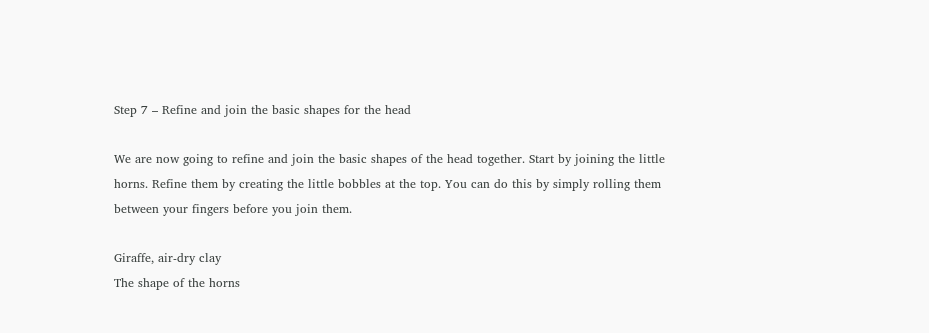Step 7 – Refine and join the basic shapes for the head

We are now going to refine and join the basic shapes of the head together. Start by joining the little horns. Refine them by creating the little bobbles at the top. You can do this by simply rolling them between your fingers before you join them.

Giraffe, air-dry clay
The shape of the horns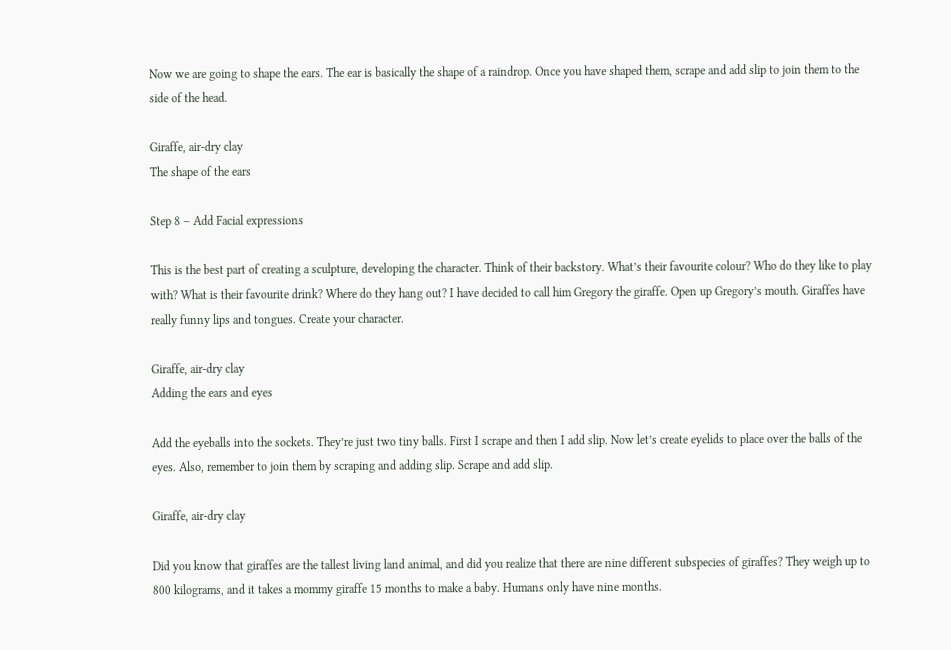Now we are going to shape the ears. The ear is basically the shape of a raindrop. Once you have shaped them, scrape and add slip to join them to the side of the head.

Giraffe, air-dry clay
The shape of the ears

Step 8 – Add Facial expressions

This is the best part of creating a sculpture, developing the character. Think of their backstory. What’s their favourite colour? Who do they like to play with? What is their favourite drink? Where do they hang out? I have decided to call him Gregory the giraffe. Open up Gregory’s mouth. Giraffes have really funny lips and tongues. Create your character.

Giraffe, air-dry clay
Adding the ears and eyes

Add the eyeballs into the sockets. They’re just two tiny balls. First I scrape and then I add slip. Now let’s create eyelids to place over the balls of the eyes. Also, remember to join them by scraping and adding slip. Scrape and add slip.

Giraffe, air-dry clay

Did you know that giraffes are the tallest living land animal, and did you realize that there are nine different subspecies of giraffes? They weigh up to 800 kilograms, and it takes a mommy giraffe 15 months to make a baby. Humans only have nine months.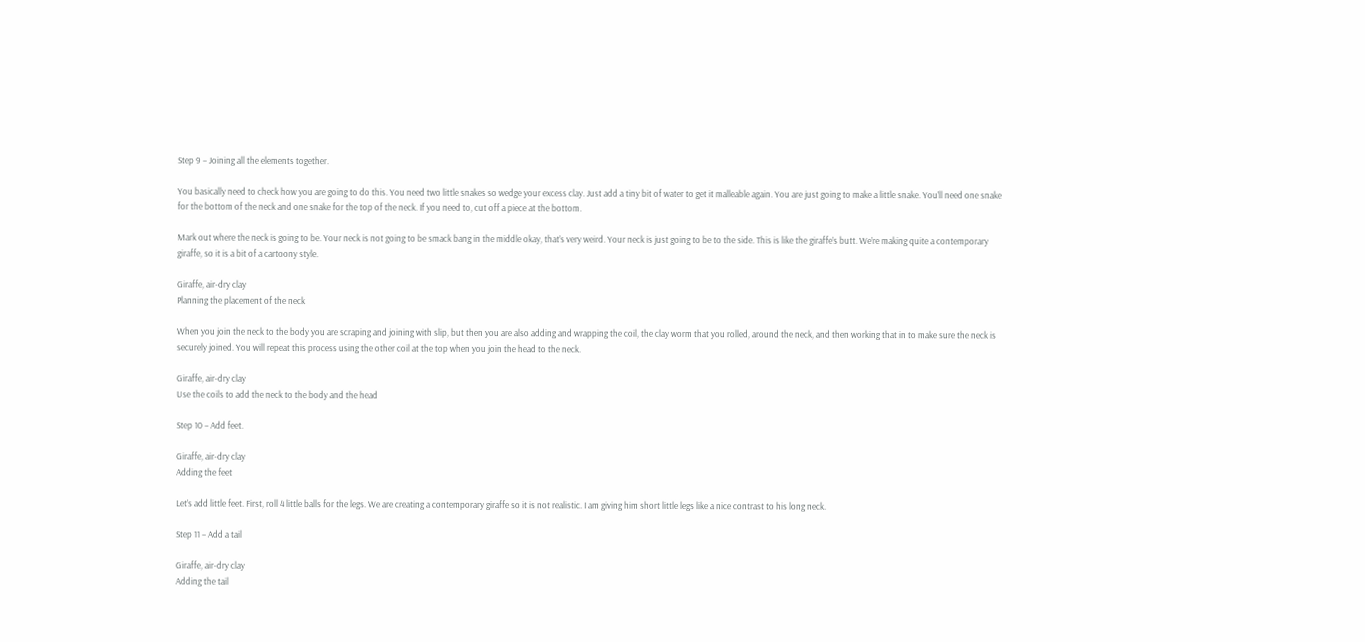Step 9 – Joining all the elements together.

You basically need to check how you are going to do this. You need two little snakes so wedge your excess clay. Just add a tiny bit of water to get it malleable again. You are just going to make a little snake. You’ll need one snake for the bottom of the neck and one snake for the top of the neck. If you need to, cut off a piece at the bottom.

Mark out where the neck is going to be. Your neck is not going to be smack bang in the middle okay, that’s very weird. Your neck is just going to be to the side. This is like the giraffe’s butt. We’re making quite a contemporary giraffe, so it is a bit of a cartoony style.

Giraffe, air-dry clay
Planning the placement of the neck

When you join the neck to the body you are scraping and joining with slip, but then you are also adding and wrapping the coil, the clay worm that you rolled, around the neck, and then working that in to make sure the neck is securely joined. You will repeat this process using the other coil at the top when you join the head to the neck.

Giraffe, air-dry clay
Use the coils to add the neck to the body and the head

Step 10 – Add feet.

Giraffe, air-dry clay
Adding the feet

Let’s add little feet. First, roll 4 little balls for the legs. We are creating a contemporary giraffe so it is not realistic. I am giving him short little legs like a nice contrast to his long neck.

Step 11 – Add a tail

Giraffe, air-dry clay
Adding the tail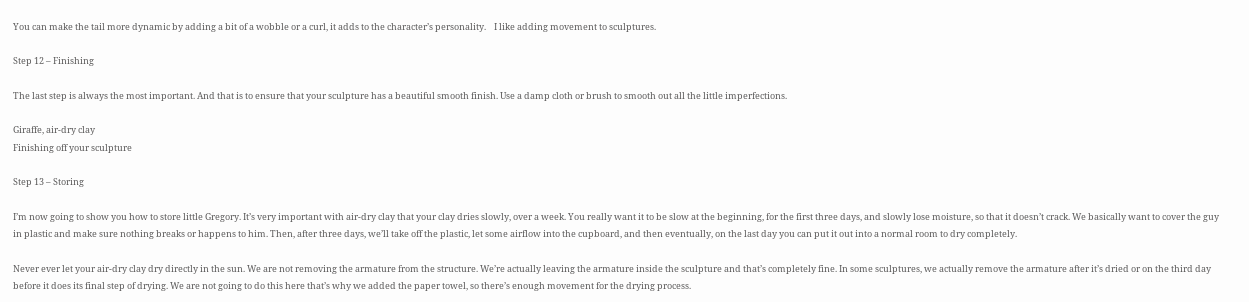You can make the tail more dynamic by adding a bit of a wobble or a curl, it adds to the character’s personality.    I like adding movement to sculptures.

Step 12 – Finishing

The last step is always the most important. And that is to ensure that your sculpture has a beautiful smooth finish. Use a damp cloth or brush to smooth out all the little imperfections.

Giraffe, air-dry clay
Finishing off your sculpture

Step 13 – Storing

I’m now going to show you how to store little Gregory. It’s very important with air-dry clay that your clay dries slowly, over a week. You really want it to be slow at the beginning, for the first three days, and slowly lose moisture, so that it doesn’t crack. We basically want to cover the guy in plastic and make sure nothing breaks or happens to him. Then, after three days, we’ll take off the plastic, let some airflow into the cupboard, and then eventually, on the last day you can put it out into a normal room to dry completely.

Never ever let your air-dry clay dry directly in the sun. We are not removing the armature from the structure. We’re actually leaving the armature inside the sculpture and that’s completely fine. In some sculptures, we actually remove the armature after it’s dried or on the third day before it does its final step of drying. We are not going to do this here that’s why we added the paper towel, so there’s enough movement for the drying process.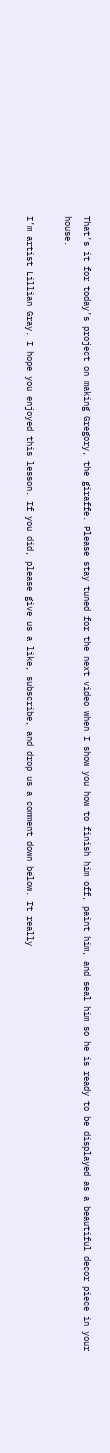That’s it for today’s project on making Gregory, the giraffe. Please stay tuned for the next video when I show you how to finish him off, paint him, and seal him so he is ready to be displayed as a beautiful decor piece in your house.

I’m artist Lillian Gray. I hope you enjoyed this lesson. If you did, please give us a like, subscribe, and drop us a comment down below. It really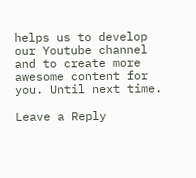helps us to develop our Youtube channel and to create more awesome content for you. Until next time.

Leave a Reply